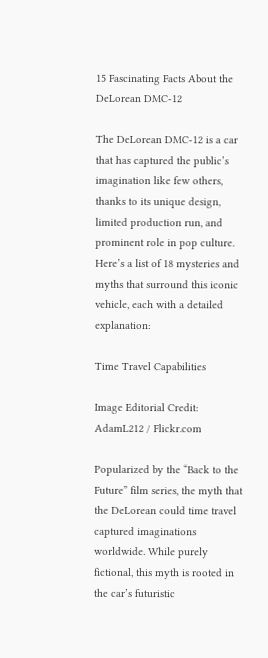15 Fascinating Facts About the DeLorean DMC-12

The DeLorean DMC-12 is a car that has captured the public’s imagination like few others, thanks to its unique design, limited production run, and prominent role in pop culture. Here’s a list of 18 mysteries and myths that surround this iconic vehicle, each with a detailed explanation:

Time Travel Capabilities

Image Editorial Credit: AdamL212 / Flickr.com

Popularized by the “Back to the Future” film series, the myth that the DeLorean could time travel captured imaginations worldwide. While purely fictional, this myth is rooted in the car’s futuristic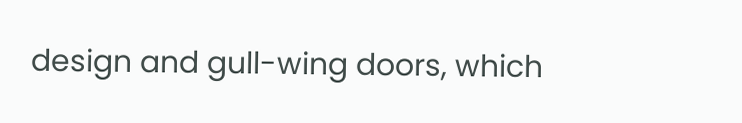design and gull-wing doors, which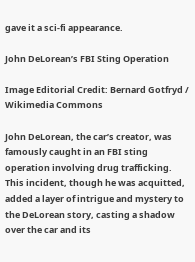gave it a sci-fi appearance.

John DeLorean’s FBI Sting Operation

Image Editorial Credit: Bernard Gotfryd / Wikimedia Commons

John DeLorean, the car’s creator, was famously caught in an FBI sting operation involving drug trafficking. This incident, though he was acquitted, added a layer of intrigue and mystery to the DeLorean story, casting a shadow over the car and its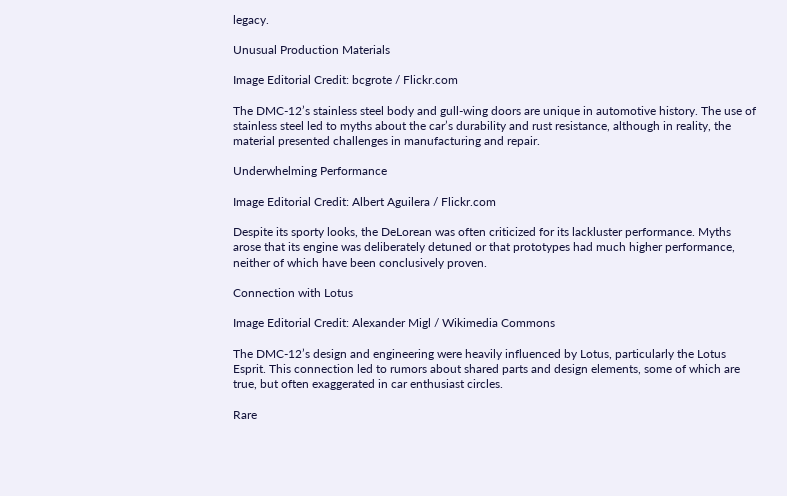legacy.

Unusual Production Materials

Image Editorial Credit: bcgrote / Flickr.com

The DMC-12’s stainless steel body and gull-wing doors are unique in automotive history. The use of stainless steel led to myths about the car’s durability and rust resistance, although in reality, the material presented challenges in manufacturing and repair.

Underwhelming Performance

Image Editorial Credit: Albert Aguilera / Flickr.com

Despite its sporty looks, the DeLorean was often criticized for its lackluster performance. Myths arose that its engine was deliberately detuned or that prototypes had much higher performance, neither of which have been conclusively proven.

Connection with Lotus

Image Editorial Credit: Alexander Migl / Wikimedia Commons

The DMC-12’s design and engineering were heavily influenced by Lotus, particularly the Lotus Esprit. This connection led to rumors about shared parts and design elements, some of which are true, but often exaggerated in car enthusiast circles.

Rare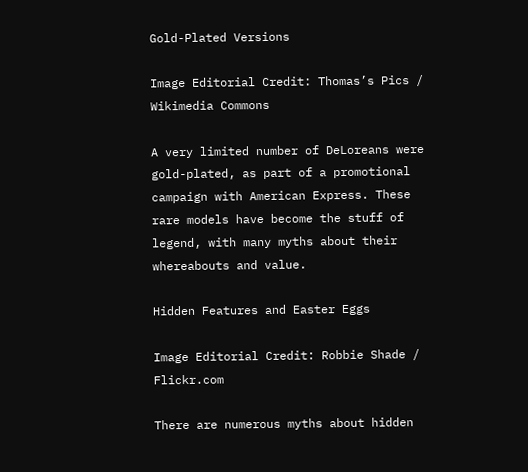Gold-Plated Versions

Image Editorial Credit: Thomas’s Pics / Wikimedia Commons

A very limited number of DeLoreans were gold-plated, as part of a promotional campaign with American Express. These rare models have become the stuff of legend, with many myths about their whereabouts and value.

Hidden Features and Easter Eggs

Image Editorial Credit: Robbie Shade / Flickr.com

There are numerous myths about hidden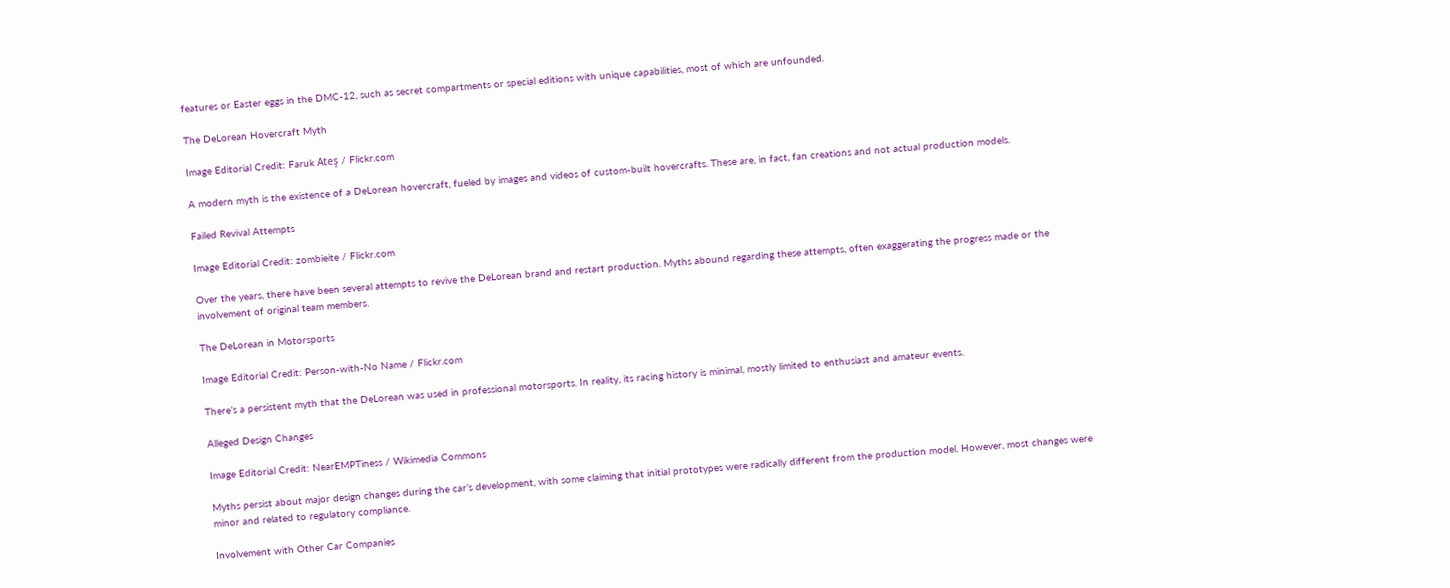features or Easter eggs in the DMC-12, such as secret compartments or special editions with unique capabilities, most of which are unfounded.

The DeLorean Hovercraft Myth

Image Editorial Credit: Faruk Ateş / Flickr.com

A modern myth is the existence of a DeLorean hovercraft, fueled by images and videos of custom-built hovercrafts. These are, in fact, fan creations and not actual production models.

Failed Revival Attempts

Image Editorial Credit: zombieite / Flickr.com

Over the years, there have been several attempts to revive the DeLorean brand and restart production. Myths abound regarding these attempts, often exaggerating the progress made or the involvement of original team members.

The DeLorean in Motorsports

Image Editorial Credit: Person-with-No Name / Flickr.com

There’s a persistent myth that the DeLorean was used in professional motorsports. In reality, its racing history is minimal, mostly limited to enthusiast and amateur events.

Alleged Design Changes

Image Editorial Credit: NearEMPTiness / Wikimedia Commons

Myths persist about major design changes during the car’s development, with some claiming that initial prototypes were radically different from the production model. However, most changes were minor and related to regulatory compliance.

Involvement with Other Car Companies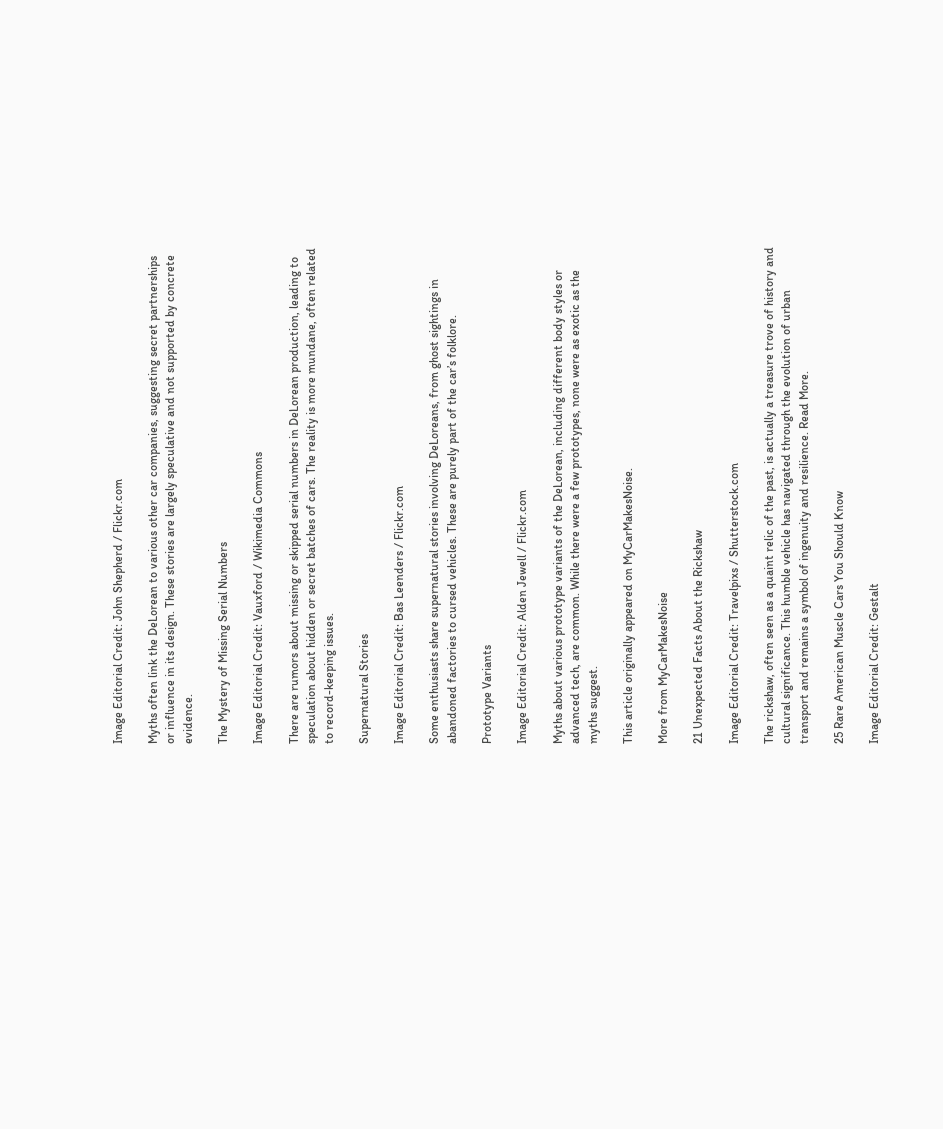Image Editorial Credit: John Shepherd / Flickr.com

Myths often link the DeLorean to various other car companies, suggesting secret partnerships or influence in its design. These stories are largely speculative and not supported by concrete evidence.

The Mystery of Missing Serial Numbers

Image Editorial Credit: Vauxford / Wikimedia Commons

There are rumors about missing or skipped serial numbers in DeLorean production, leading to speculation about hidden or secret batches of cars. The reality is more mundane, often related to record-keeping issues.

Supernatural Stories

Image Editorial Credit: Bas Leenders / Flickr.com

Some enthusiasts share supernatural stories involving DeLoreans, from ghost sightings in abandoned factories to cursed vehicles. These are purely part of the car’s folklore.

Prototype Variants

Image Editorial Credit: Alden Jewell / Flickr.com

Myths about various prototype variants of the DeLorean, including different body styles or advanced tech, are common. While there were a few prototypes, none were as exotic as the myths suggest.

This article originally appeared on MyCarMakesNoise.

More from MyCarMakesNoise

21 Unexpected Facts About the Rickshaw

Image Editorial Credit: Travelpixs / Shutterstock.com

The rickshaw, often seen as a quaint relic of the past, is actually a treasure trove of history and cultural significance. This humble vehicle has navigated through the evolution of urban transport and remains a symbol of ingenuity and resilience. Read More.

25 Rare American Muscle Cars You Should Know

Image Editorial Credit: Gestalt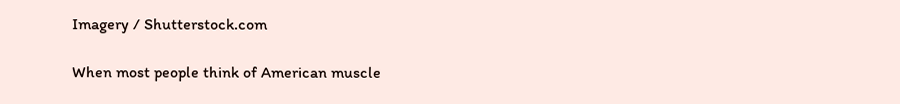Imagery / Shutterstock.com

When most people think of American muscle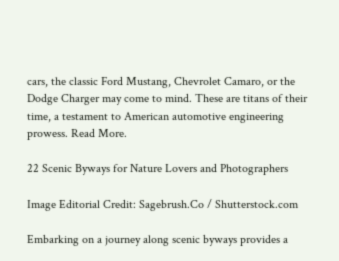cars, the classic Ford Mustang, Chevrolet Camaro, or the Dodge Charger may come to mind. These are titans of their time, a testament to American automotive engineering prowess. Read More.

22 Scenic Byways for Nature Lovers and Photographers

Image Editorial Credit: Sagebrush.Co / Shutterstock.com

Embarking on a journey along scenic byways provides a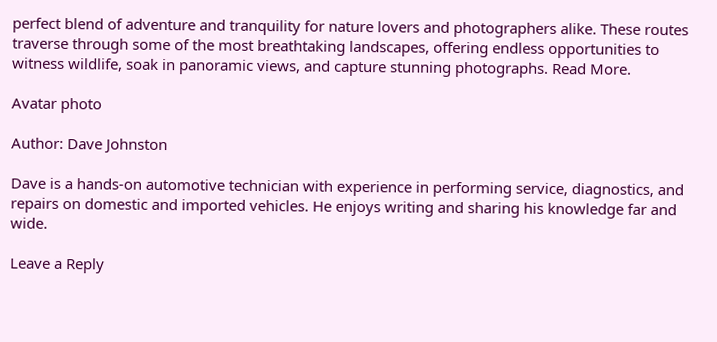perfect blend of adventure and tranquility for nature lovers and photographers alike. These routes traverse through some of the most breathtaking landscapes, offering endless opportunities to witness wildlife, soak in panoramic views, and capture stunning photographs. Read More.

Avatar photo

Author: Dave Johnston

Dave is a hands-on automotive technician with experience in performing service, diagnostics, and repairs on domestic and imported vehicles. He enjoys writing and sharing his knowledge far and wide.

Leave a Reply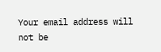Your email address will not be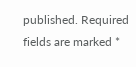published. Required fields are marked *